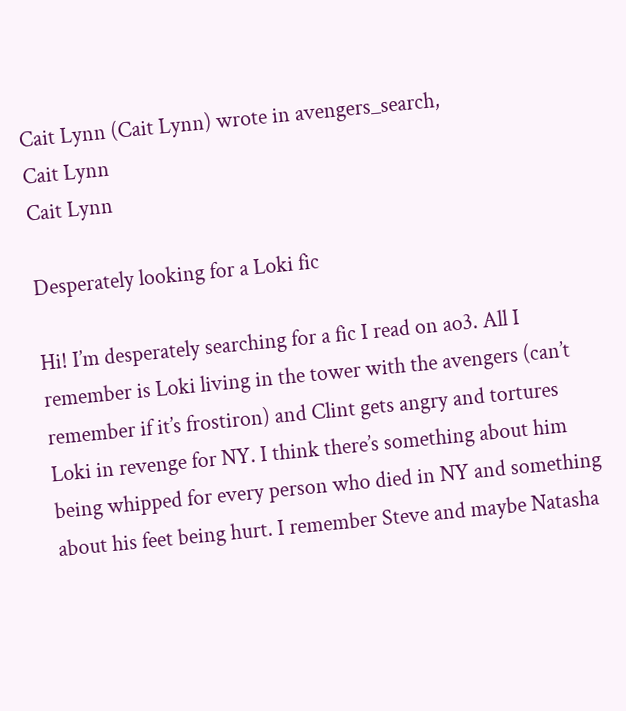Cait Lynn (Cait Lynn) wrote in avengers_search,
Cait Lynn
Cait Lynn

Desperately looking for a Loki fic

Hi! I’m desperately searching for a fic I read on ao3. All I remember is Loki living in the tower with the avengers (can’t remember if it’s frostiron) and Clint gets angry and tortures Loki in revenge for NY. I think there’s something about him being whipped for every person who died in NY and something about his feet being hurt. I remember Steve and maybe Natasha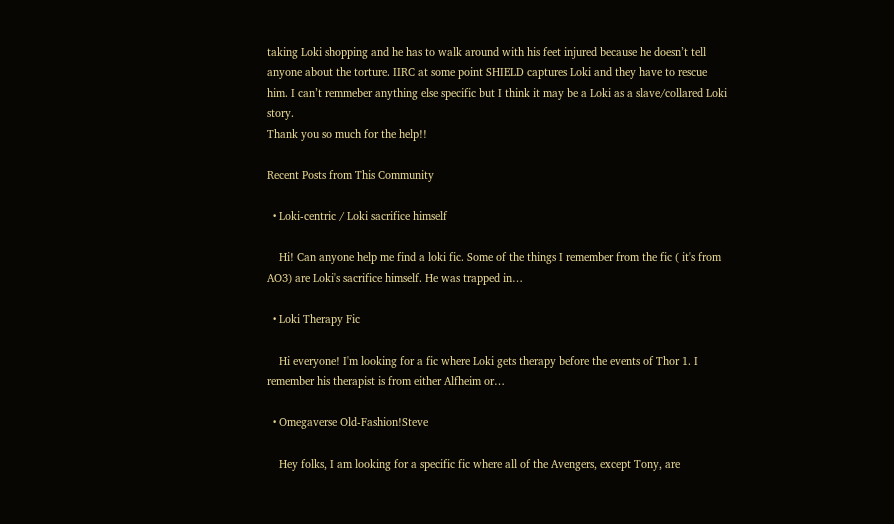taking Loki shopping and he has to walk around with his feet injured because he doesn’t tell anyone about the torture. IIRC at some point SHIELD captures Loki and they have to rescue him. I can’t remmeber anything else specific but I think it may be a Loki as a slave/collared Loki story.
Thank you so much for the help!!

Recent Posts from This Community

  • Loki-centric / Loki sacrifice himself

    Hi! Can anyone help me find a loki fic. Some of the things I remember from the fic ( it's from AO3) are Loki's sacrifice himself. He was trapped in…

  • Loki Therapy Fic

    Hi everyone! I'm looking for a fic where Loki gets therapy before the events of Thor 1. I remember his therapist is from either Alfheim or…

  • Omegaverse Old-Fashion!Steve

    Hey folks, I am looking for a specific fic where all of the Avengers, except Tony, are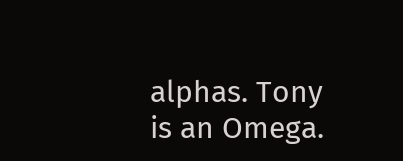alphas. Tony is an Omega.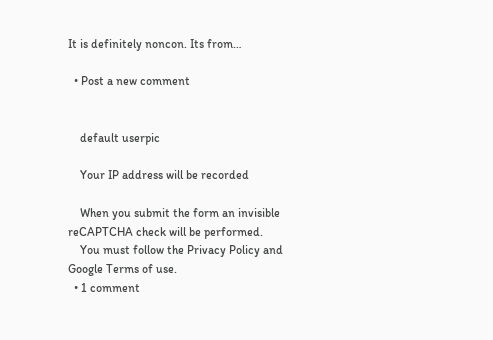It is definitely noncon. Its from…

  • Post a new comment


    default userpic

    Your IP address will be recorded

    When you submit the form an invisible reCAPTCHA check will be performed.
    You must follow the Privacy Policy and Google Terms of use.
  • 1 comment